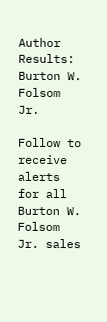Author Results: Burton W. Folsom Jr.

Follow to receive alerts for all Burton W. Folsom Jr. sales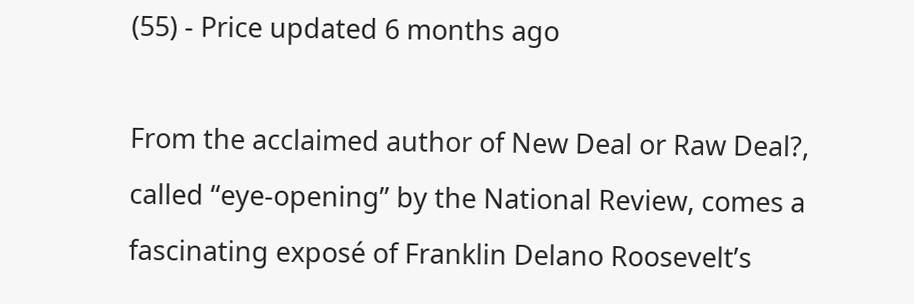(55) - Price updated 6 months ago

From the acclaimed author of New Deal or Raw Deal?, called “eye-opening” by the National Review, comes a fascinating exposé of Franklin Delano Roosevelt’s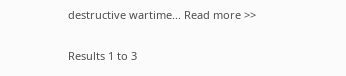destructive wartime... Read more >>

Results 1 to 3